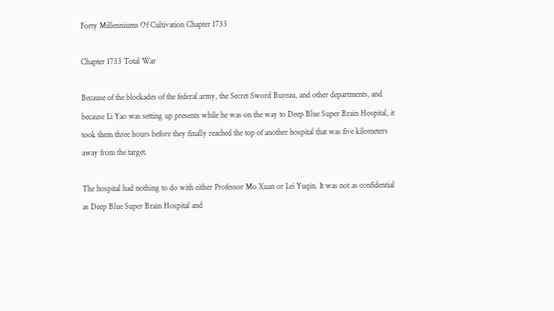Forty Millenniums Of Cultivation Chapter 1733

Chapter 1733 Total War

Because of the blockades of the federal army, the Secret Sword Bureau, and other departments, and because Li Yao was setting up presents while he was on the way to Deep Blue Super Brain Hospital, it took them three hours before they finally reached the top of another hospital that was five kilometers away from the target.

The hospital had nothing to do with either Professor Mo Xuan or Lei Yuqin. It was not as confidential as Deep Blue Super Brain Hospital and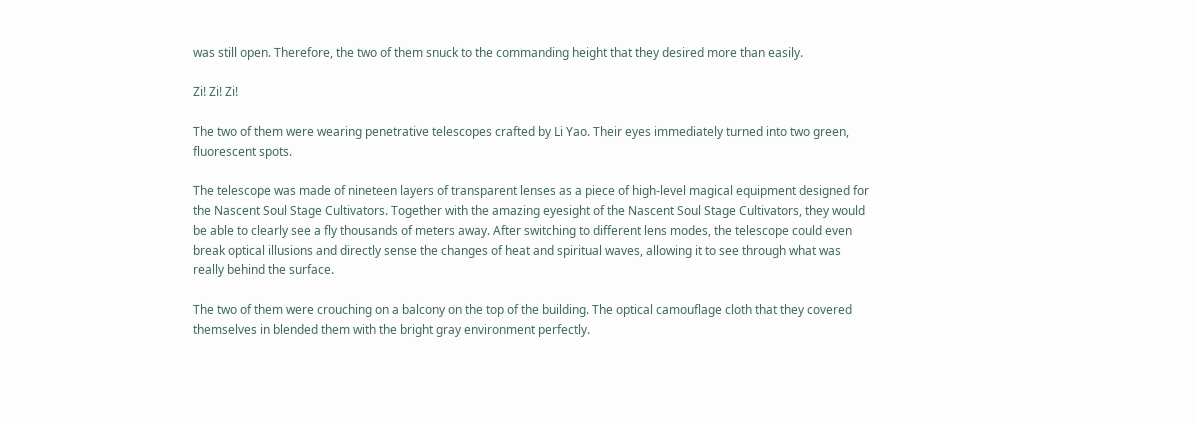was still open. Therefore, the two of them snuck to the commanding height that they desired more than easily.

Zi! Zi! Zi!

The two of them were wearing penetrative telescopes crafted by Li Yao. Their eyes immediately turned into two green, fluorescent spots.

The telescope was made of nineteen layers of transparent lenses as a piece of high-level magical equipment designed for the Nascent Soul Stage Cultivators. Together with the amazing eyesight of the Nascent Soul Stage Cultivators, they would be able to clearly see a fly thousands of meters away. After switching to different lens modes, the telescope could even break optical illusions and directly sense the changes of heat and spiritual waves, allowing it to see through what was really behind the surface.

The two of them were crouching on a balcony on the top of the building. The optical camouflage cloth that they covered themselves in blended them with the bright gray environment perfectly.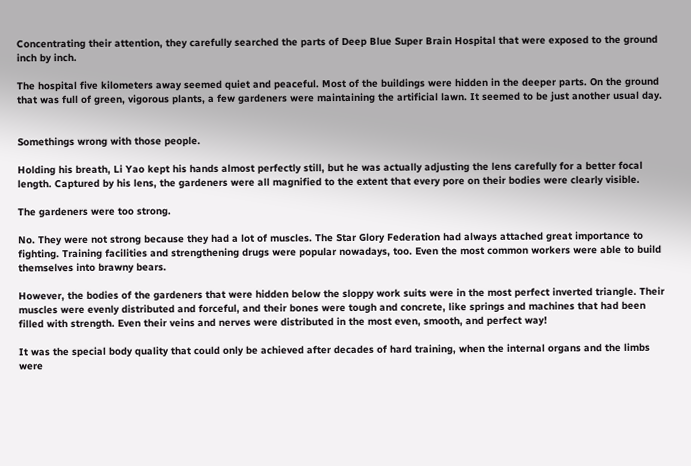Concentrating their attention, they carefully searched the parts of Deep Blue Super Brain Hospital that were exposed to the ground inch by inch.

The hospital five kilometers away seemed quiet and peaceful. Most of the buildings were hidden in the deeper parts. On the ground that was full of green, vigorous plants, a few gardeners were maintaining the artificial lawn. It seemed to be just another usual day.


Somethings wrong with those people.

Holding his breath, Li Yao kept his hands almost perfectly still, but he was actually adjusting the lens carefully for a better focal length. Captured by his lens, the gardeners were all magnified to the extent that every pore on their bodies were clearly visible.

The gardeners were too strong.

No. They were not strong because they had a lot of muscles. The Star Glory Federation had always attached great importance to fighting. Training facilities and strengthening drugs were popular nowadays, too. Even the most common workers were able to build themselves into brawny bears.

However, the bodies of the gardeners that were hidden below the sloppy work suits were in the most perfect inverted triangle. Their muscles were evenly distributed and forceful, and their bones were tough and concrete, like springs and machines that had been filled with strength. Even their veins and nerves were distributed in the most even, smooth, and perfect way!

It was the special body quality that could only be achieved after decades of hard training, when the internal organs and the limbs were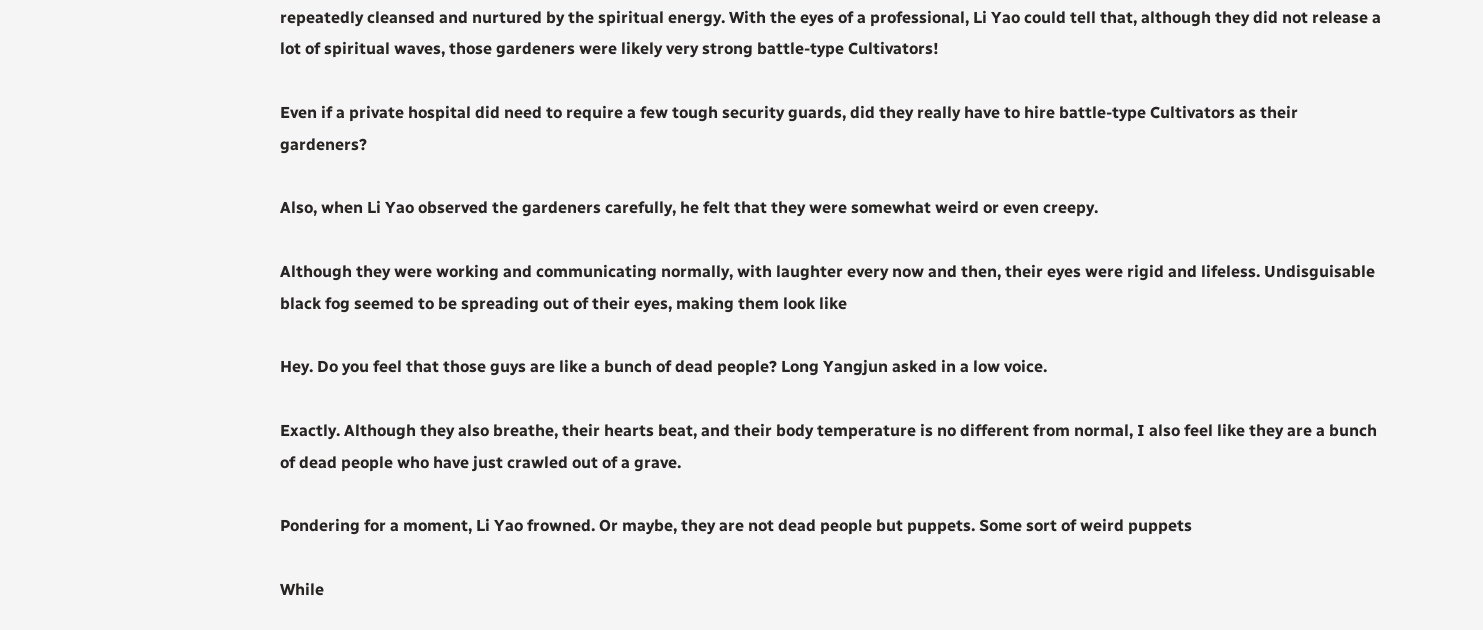repeatedly cleansed and nurtured by the spiritual energy. With the eyes of a professional, Li Yao could tell that, although they did not release a lot of spiritual waves, those gardeners were likely very strong battle-type Cultivators!

Even if a private hospital did need to require a few tough security guards, did they really have to hire battle-type Cultivators as their gardeners?

Also, when Li Yao observed the gardeners carefully, he felt that they were somewhat weird or even creepy.

Although they were working and communicating normally, with laughter every now and then, their eyes were rigid and lifeless. Undisguisable black fog seemed to be spreading out of their eyes, making them look like

Hey. Do you feel that those guys are like a bunch of dead people? Long Yangjun asked in a low voice.

Exactly. Although they also breathe, their hearts beat, and their body temperature is no different from normal, I also feel like they are a bunch of dead people who have just crawled out of a grave.

Pondering for a moment, Li Yao frowned. Or maybe, they are not dead people but puppets. Some sort of weird puppets

While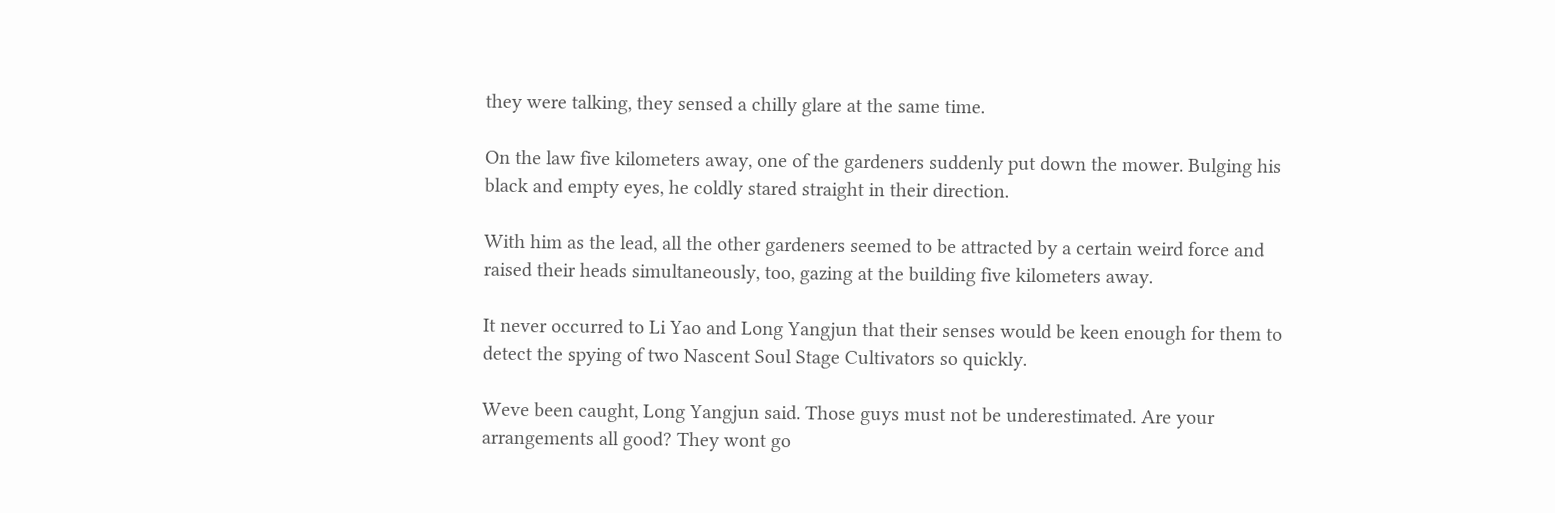they were talking, they sensed a chilly glare at the same time.

On the law five kilometers away, one of the gardeners suddenly put down the mower. Bulging his black and empty eyes, he coldly stared straight in their direction.

With him as the lead, all the other gardeners seemed to be attracted by a certain weird force and raised their heads simultaneously, too, gazing at the building five kilometers away.

It never occurred to Li Yao and Long Yangjun that their senses would be keen enough for them to detect the spying of two Nascent Soul Stage Cultivators so quickly.

Weve been caught, Long Yangjun said. Those guys must not be underestimated. Are your arrangements all good? They wont go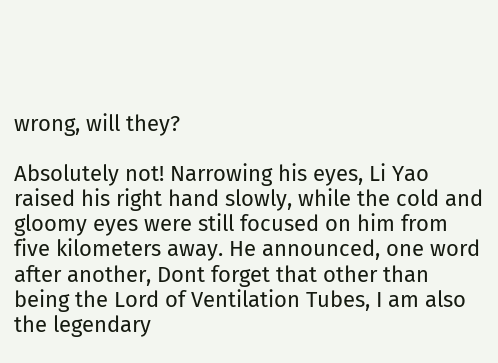wrong, will they?

Absolutely not! Narrowing his eyes, Li Yao raised his right hand slowly, while the cold and gloomy eyes were still focused on him from five kilometers away. He announced, one word after another, Dont forget that other than being the Lord of Ventilation Tubes, I am also the legendary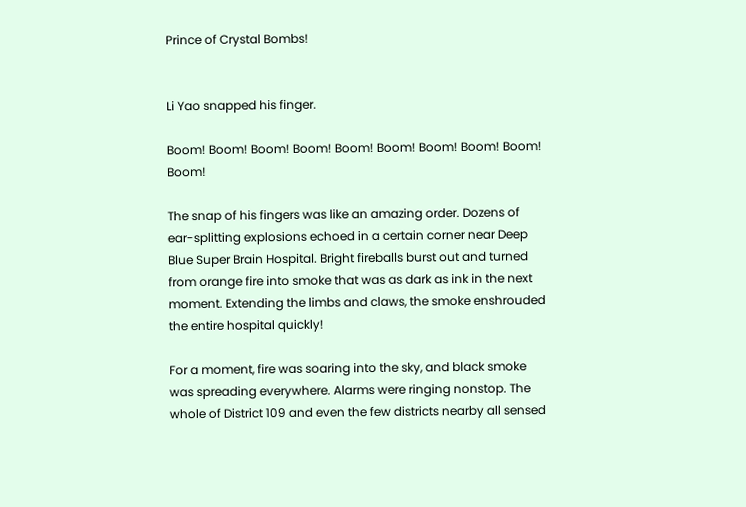Prince of Crystal Bombs!


Li Yao snapped his finger.

Boom! Boom! Boom! Boom! Boom! Boom! Boom! Boom! Boom! Boom!

The snap of his fingers was like an amazing order. Dozens of ear-splitting explosions echoed in a certain corner near Deep Blue Super Brain Hospital. Bright fireballs burst out and turned from orange fire into smoke that was as dark as ink in the next moment. Extending the limbs and claws, the smoke enshrouded the entire hospital quickly!

For a moment, fire was soaring into the sky, and black smoke was spreading everywhere. Alarms were ringing nonstop. The whole of District 109 and even the few districts nearby all sensed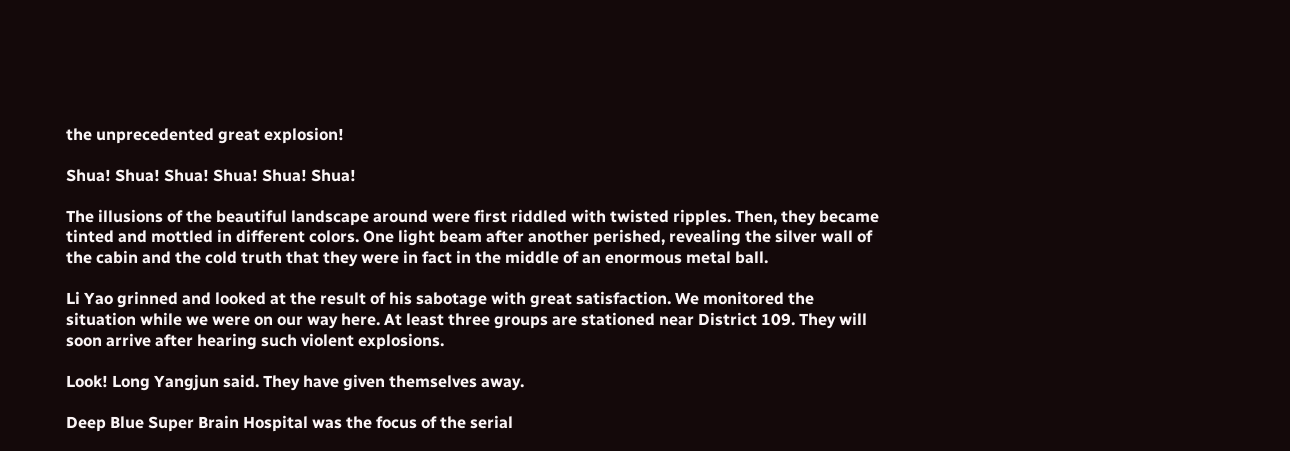the unprecedented great explosion!

Shua! Shua! Shua! Shua! Shua! Shua!

The illusions of the beautiful landscape around were first riddled with twisted ripples. Then, they became tinted and mottled in different colors. One light beam after another perished, revealing the silver wall of the cabin and the cold truth that they were in fact in the middle of an enormous metal ball.

Li Yao grinned and looked at the result of his sabotage with great satisfaction. We monitored the situation while we were on our way here. At least three groups are stationed near District 109. They will soon arrive after hearing such violent explosions.

Look! Long Yangjun said. They have given themselves away.

Deep Blue Super Brain Hospital was the focus of the serial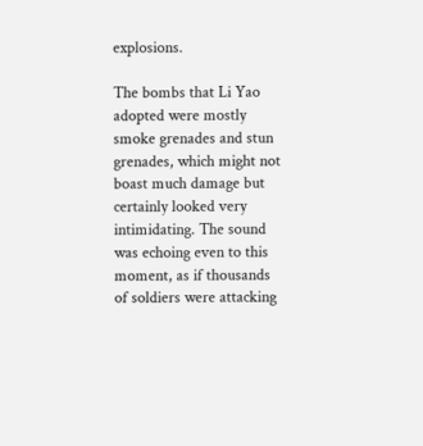explosions.

The bombs that Li Yao adopted were mostly smoke grenades and stun grenades, which might not boast much damage but certainly looked very intimidating. The sound was echoing even to this moment, as if thousands of soldiers were attacking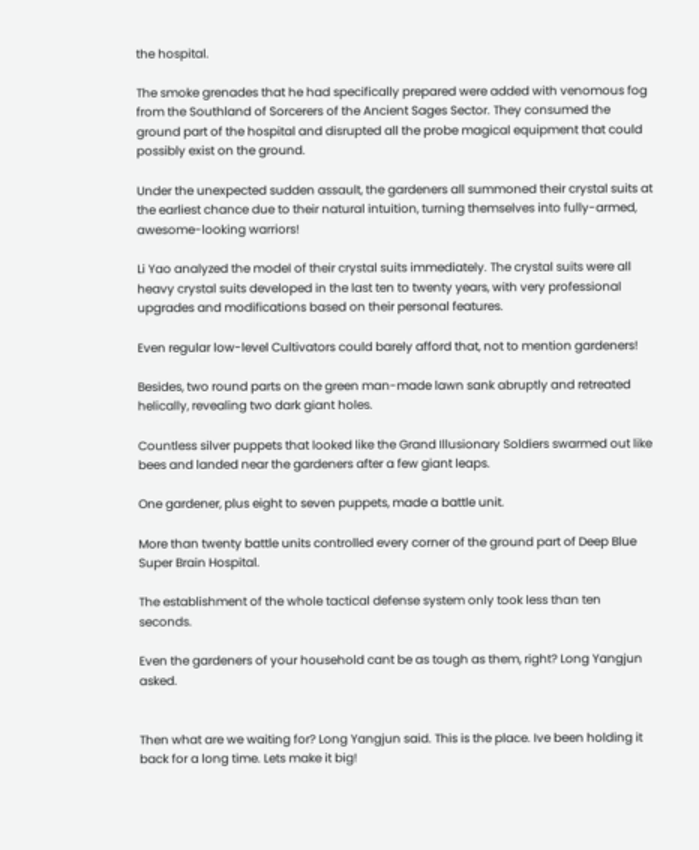the hospital.

The smoke grenades that he had specifically prepared were added with venomous fog from the Southland of Sorcerers of the Ancient Sages Sector. They consumed the ground part of the hospital and disrupted all the probe magical equipment that could possibly exist on the ground.

Under the unexpected sudden assault, the gardeners all summoned their crystal suits at the earliest chance due to their natural intuition, turning themselves into fully-armed, awesome-looking warriors!

Li Yao analyzed the model of their crystal suits immediately. The crystal suits were all heavy crystal suits developed in the last ten to twenty years, with very professional upgrades and modifications based on their personal features.

Even regular low-level Cultivators could barely afford that, not to mention gardeners!

Besides, two round parts on the green man-made lawn sank abruptly and retreated helically, revealing two dark giant holes.

Countless silver puppets that looked like the Grand Illusionary Soldiers swarmed out like bees and landed near the gardeners after a few giant leaps.

One gardener, plus eight to seven puppets, made a battle unit.

More than twenty battle units controlled every corner of the ground part of Deep Blue Super Brain Hospital.

The establishment of the whole tactical defense system only took less than ten seconds.

Even the gardeners of your household cant be as tough as them, right? Long Yangjun asked.


Then what are we waiting for? Long Yangjun said. This is the place. Ive been holding it back for a long time. Lets make it big!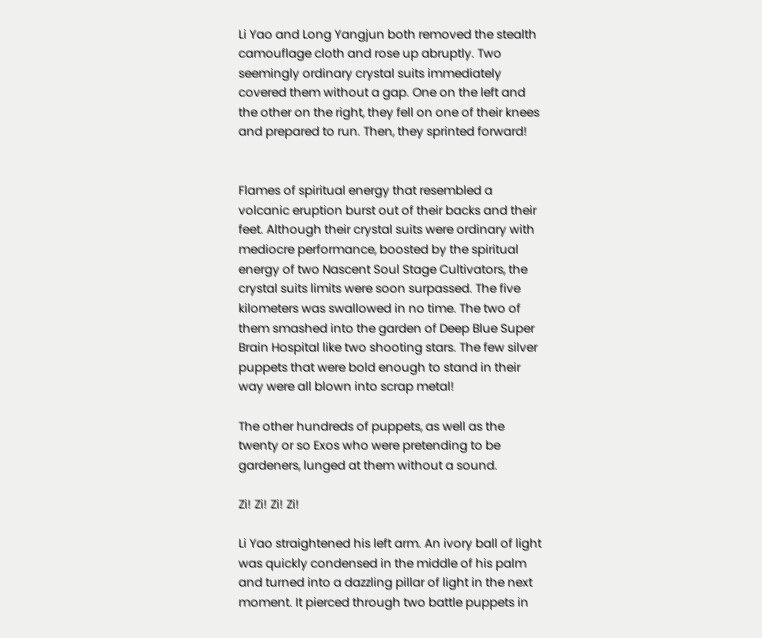Li Yao and Long Yangjun both removed the stealth camouflage cloth and rose up abruptly. Two seemingly ordinary crystal suits immediately covered them without a gap. One on the left and the other on the right, they fell on one of their knees and prepared to run. Then, they sprinted forward!


Flames of spiritual energy that resembled a volcanic eruption burst out of their backs and their feet. Although their crystal suits were ordinary with mediocre performance, boosted by the spiritual energy of two Nascent Soul Stage Cultivators, the crystal suits limits were soon surpassed. The five kilometers was swallowed in no time. The two of them smashed into the garden of Deep Blue Super Brain Hospital like two shooting stars. The few silver puppets that were bold enough to stand in their way were all blown into scrap metal!

The other hundreds of puppets, as well as the twenty or so Exos who were pretending to be gardeners, lunged at them without a sound.

Zi! Zi! Zi! Zi!

Li Yao straightened his left arm. An ivory ball of light was quickly condensed in the middle of his palm and turned into a dazzling pillar of light in the next moment. It pierced through two battle puppets in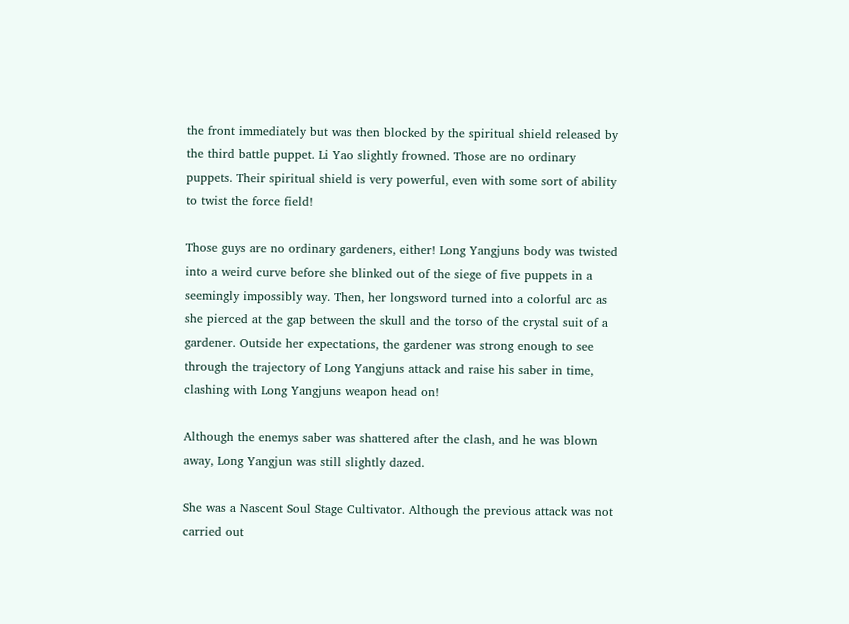the front immediately but was then blocked by the spiritual shield released by the third battle puppet. Li Yao slightly frowned. Those are no ordinary puppets. Their spiritual shield is very powerful, even with some sort of ability to twist the force field!

Those guys are no ordinary gardeners, either! Long Yangjuns body was twisted into a weird curve before she blinked out of the siege of five puppets in a seemingly impossibly way. Then, her longsword turned into a colorful arc as she pierced at the gap between the skull and the torso of the crystal suit of a gardener. Outside her expectations, the gardener was strong enough to see through the trajectory of Long Yangjuns attack and raise his saber in time, clashing with Long Yangjuns weapon head on!

Although the enemys saber was shattered after the clash, and he was blown away, Long Yangjun was still slightly dazed.

She was a Nascent Soul Stage Cultivator. Although the previous attack was not carried out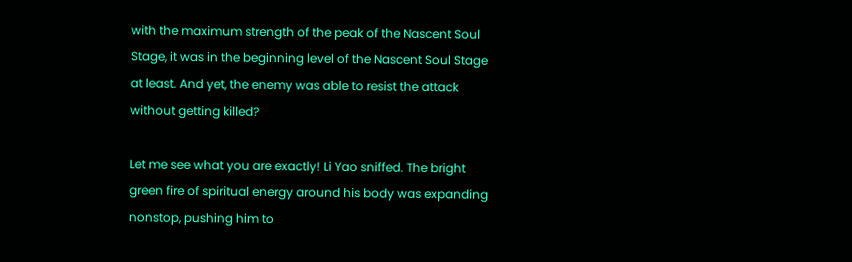with the maximum strength of the peak of the Nascent Soul Stage, it was in the beginning level of the Nascent Soul Stage at least. And yet, the enemy was able to resist the attack without getting killed?

Let me see what you are exactly! Li Yao sniffed. The bright green fire of spiritual energy around his body was expanding nonstop, pushing him to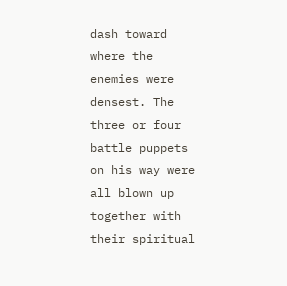dash toward where the enemies were densest. The three or four battle puppets on his way were all blown up together with their spiritual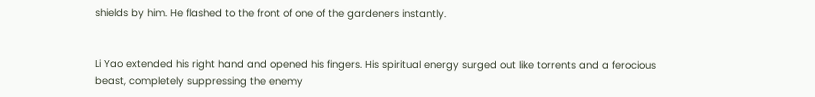shields by him. He flashed to the front of one of the gardeners instantly.


Li Yao extended his right hand and opened his fingers. His spiritual energy surged out like torrents and a ferocious beast, completely suppressing the enemy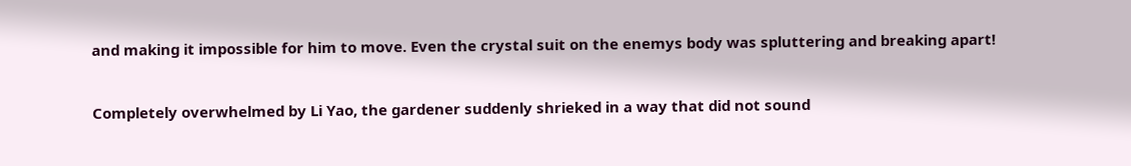and making it impossible for him to move. Even the crystal suit on the enemys body was spluttering and breaking apart!


Completely overwhelmed by Li Yao, the gardener suddenly shrieked in a way that did not sound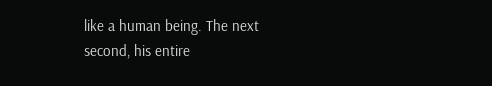like a human being. The next second, his entire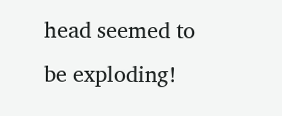head seemed to be exploding!